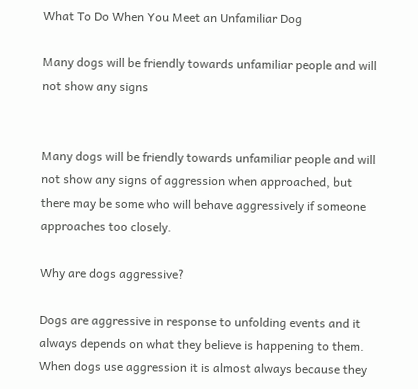What To Do When You Meet an Unfamiliar Dog

Many dogs will be friendly towards unfamiliar people and will not show any signs


Many dogs will be friendly towards unfamiliar people and will not show any signs of aggression when approached, but there may be some who will behave aggressively if someone approaches too closely.

Why are dogs aggressive?

Dogs are aggressive in response to unfolding events and it always depends on what they believe is happening to them. When dogs use aggression it is almost always because they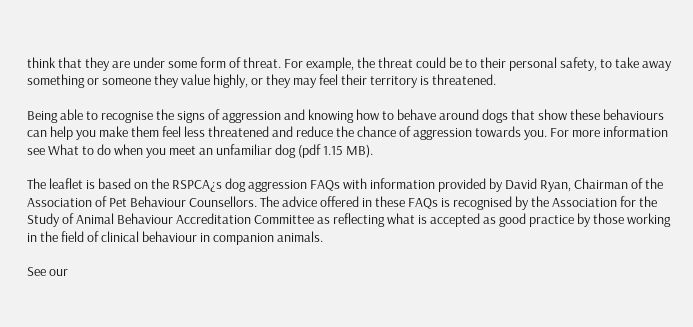think that they are under some form of threat. For example, the threat could be to their personal safety, to take away something or someone they value highly, or they may feel their territory is threatened.

Being able to recognise the signs of aggression and knowing how to behave around dogs that show these behaviours can help you make them feel less threatened and reduce the chance of aggression towards you. For more information see What to do when you meet an unfamiliar dog (pdf 1.15 MB).

The leaflet is based on the RSPCA¿s dog aggression FAQs with information provided by David Ryan, Chairman of the Association of Pet Behaviour Counsellors. The advice offered in these FAQs is recognised by the Association for the Study of Animal Behaviour Accreditation Committee as reflecting what is accepted as good practice by those working in the field of clinical behaviour in companion animals.

See our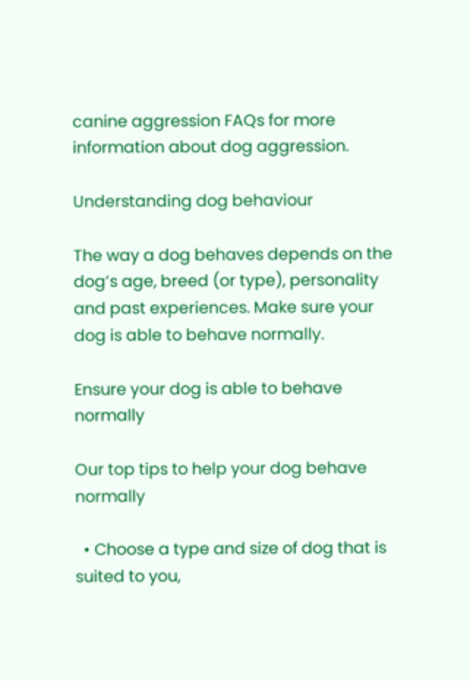canine aggression FAQs for more information about dog aggression.

Understanding dog behaviour

The way a dog behaves depends on the dog’s age, breed (or type), personality and past experiences. Make sure your dog is able to behave normally.

Ensure your dog is able to behave normally

Our top tips to help your dog behave normally

  • Choose a type and size of dog that is suited to you,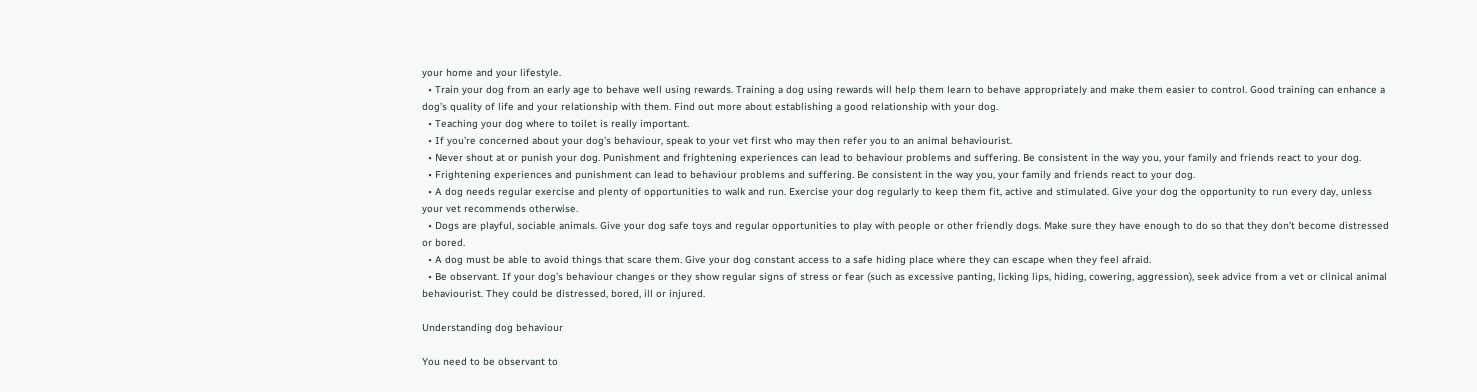your home and your lifestyle.
  • Train your dog from an early age to behave well using rewards. Training a dog using rewards will help them learn to behave appropriately and make them easier to control. Good training can enhance a dog’s quality of life and your relationship with them. Find out more about establishing a good relationship with your dog.
  • Teaching your dog where to toilet is really important.
  • If you’re concerned about your dog’s behaviour, speak to your vet first who may then refer you to an animal behaviourist.
  • Never shout at or punish your dog. Punishment and frightening experiences can lead to behaviour problems and suffering. Be consistent in the way you, your family and friends react to your dog.
  • Frightening experiences and punishment can lead to behaviour problems and suffering. Be consistent in the way you, your family and friends react to your dog.
  • A dog needs regular exercise and plenty of opportunities to walk and run. Exercise your dog regularly to keep them fit, active and stimulated. Give your dog the opportunity to run every day, unless your vet recommends otherwise.
  • Dogs are playful, sociable animals. Give your dog safe toys and regular opportunities to play with people or other friendly dogs. Make sure they have enough to do so that they don’t become distressed or bored.
  • A dog must be able to avoid things that scare them. Give your dog constant access to a safe hiding place where they can escape when they feel afraid.
  • Be observant. If your dog’s behaviour changes or they show regular signs of stress or fear (such as excessive panting, licking lips, hiding, cowering, aggression), seek advice from a vet or clinical animal behaviourist. They could be distressed, bored, ill or injured.

Understanding dog behaviour

You need to be observant to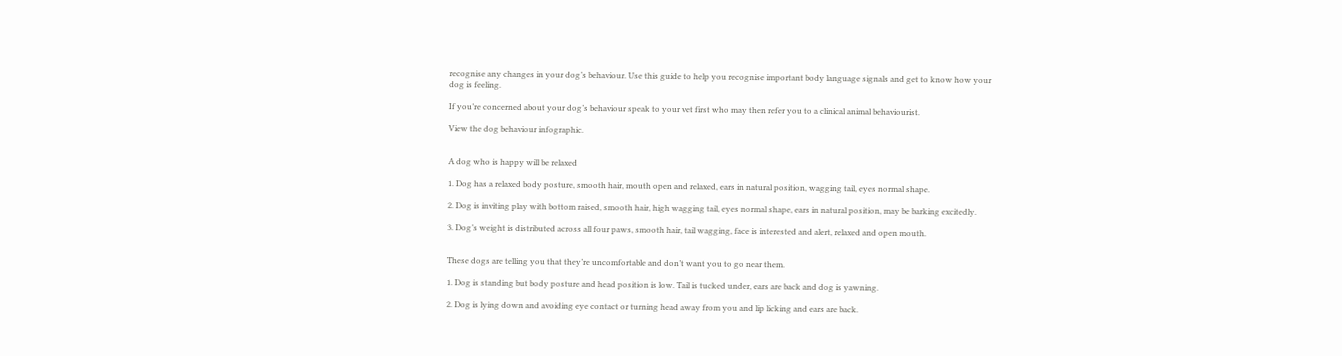recognise any changes in your dog’s behaviour. Use this guide to help you recognise important body language signals and get to know how your dog is feeling.

If you’re concerned about your dog’s behaviour speak to your vet first who may then refer you to a clinical animal behaviourist.

View the dog behaviour infographic.


A dog who is happy will be relaxed

1. Dog has a relaxed body posture, smooth hair, mouth open and relaxed, ears in natural position, wagging tail, eyes normal shape.

2. Dog is inviting play with bottom raised, smooth hair, high wagging tail, eyes normal shape, ears in natural position, may be barking excitedly.

3. Dog’s weight is distributed across all four paws, smooth hair, tail wagging, face is interested and alert, relaxed and open mouth.


These dogs are telling you that they’re uncomfortable and don’t want you to go near them.

1. Dog is standing but body posture and head position is low. Tail is tucked under, ears are back and dog is yawning.

2. Dog is lying down and avoiding eye contact or turning head away from you and lip licking and ears are back.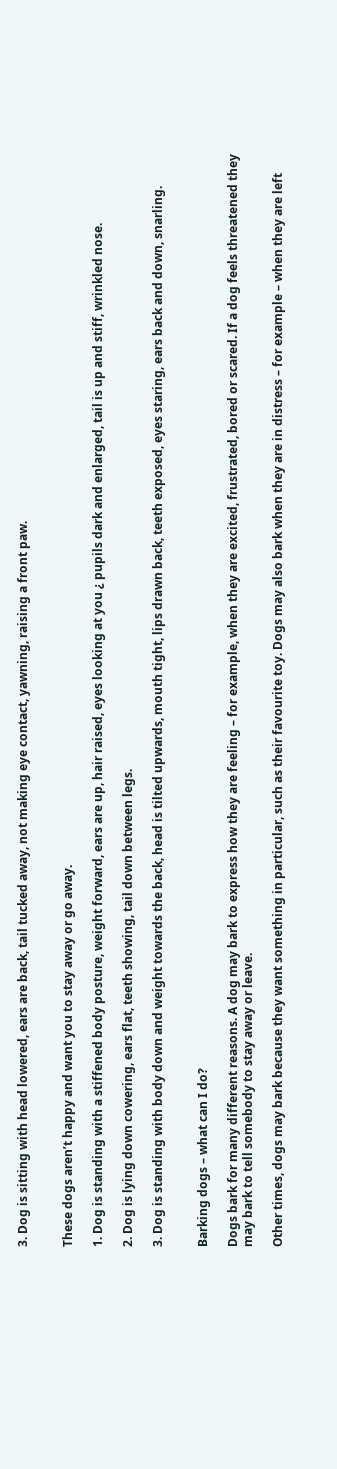3. Dog is sitting with head lowered, ears are back, tail tucked away, not making eye contact, yawning, raising a front paw.


These dogs aren’t happy and want you to stay away or go away.

1. Dog is standing with a stiffened body posture, weight forward, ears are up, hair raised, eyes looking at you ¿ pupils dark and enlarged, tail is up and stiff, wrinkled nose.

2. Dog is lying down cowering, ears flat, teeth showing, tail down between legs.

3. Dog is standing with body down and weight towards the back, head is tilted upwards, mouth tight, lips drawn back, teeth exposed, eyes staring, ears back and down, snarling.


Barking dogs – what can I do?

Dogs bark for many different reasons. A dog may bark to express how they are feeling – for example, when they are excited, frustrated, bored or scared. If a dog feels threatened they may bark to tell somebody to stay away or leave.

Other times, dogs may bark because they want something in particular, such as their favourite toy. Dogs may also bark when they are in distress – for example – when they are left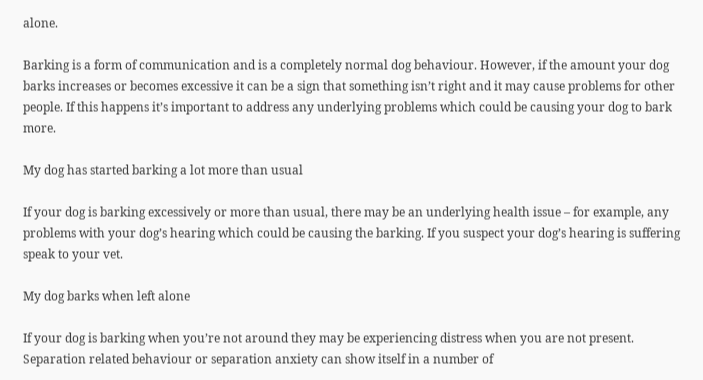alone.

Barking is a form of communication and is a completely normal dog behaviour. However, if the amount your dog barks increases or becomes excessive it can be a sign that something isn’t right and it may cause problems for other people. If this happens it’s important to address any underlying problems which could be causing your dog to bark more.

My dog has started barking a lot more than usual

If your dog is barking excessively or more than usual, there may be an underlying health issue – for example, any problems with your dog’s hearing which could be causing the barking. If you suspect your dog’s hearing is suffering speak to your vet.

My dog barks when left alone

If your dog is barking when you’re not around they may be experiencing distress when you are not present. Separation related behaviour or separation anxiety can show itself in a number of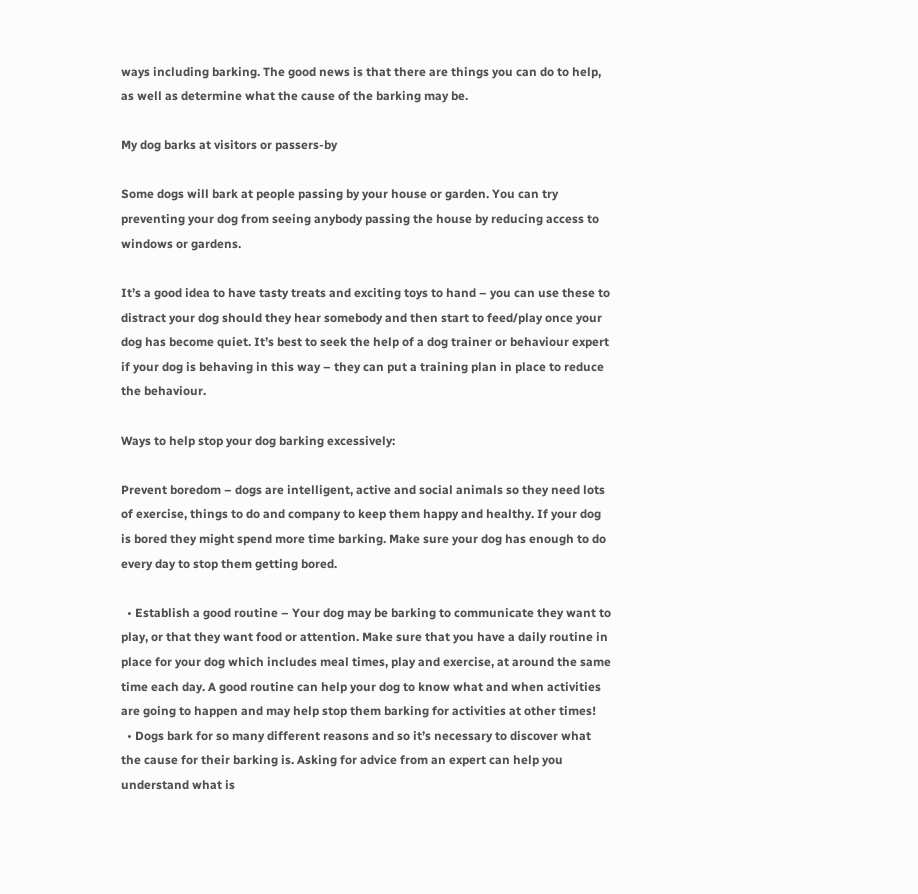ways including barking. The good news is that there are things you can do to help, as well as determine what the cause of the barking may be.

My dog barks at visitors or passers-by

Some dogs will bark at people passing by your house or garden. You can try preventing your dog from seeing anybody passing the house by reducing access to windows or gardens.

It’s a good idea to have tasty treats and exciting toys to hand – you can use these to distract your dog should they hear somebody and then start to feed/play once your dog has become quiet. It’s best to seek the help of a dog trainer or behaviour expert if your dog is behaving in this way – they can put a training plan in place to reduce the behaviour.

Ways to help stop your dog barking excessively:

Prevent boredom – dogs are intelligent, active and social animals so they need lots of exercise, things to do and company to keep them happy and healthy. If your dog is bored they might spend more time barking. Make sure your dog has enough to do every day to stop them getting bored.

  • Establish a good routine – Your dog may be barking to communicate they want to play, or that they want food or attention. Make sure that you have a daily routine in place for your dog which includes meal times, play and exercise, at around the same time each day. A good routine can help your dog to know what and when activities are going to happen and may help stop them barking for activities at other times!
  • Dogs bark for so many different reasons and so it’s necessary to discover what the cause for their barking is. Asking for advice from an expert can help you understand what is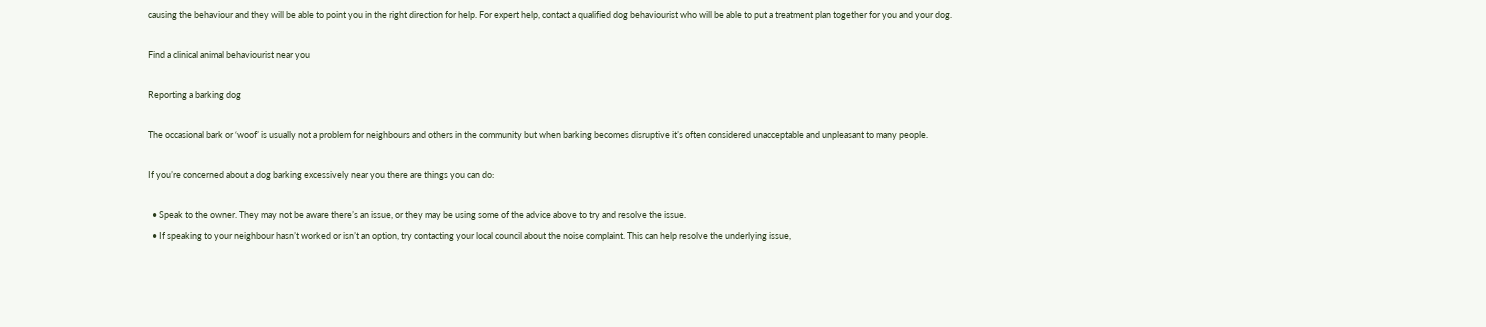causing the behaviour and they will be able to point you in the right direction for help. For expert help, contact a qualified dog behaviourist who will be able to put a treatment plan together for you and your dog.

Find a clinical animal behaviourist near you

Reporting a barking dog

The occasional bark or ‘woof’ is usually not a problem for neighbours and others in the community but when barking becomes disruptive it’s often considered unacceptable and unpleasant to many people.

If you’re concerned about a dog barking excessively near you there are things you can do:

  • Speak to the owner. They may not be aware there’s an issue, or they may be using some of the advice above to try and resolve the issue.
  • If speaking to your neighbour hasn’t worked or isn’t an option, try contacting your local council about the noise complaint. This can help resolve the underlying issue,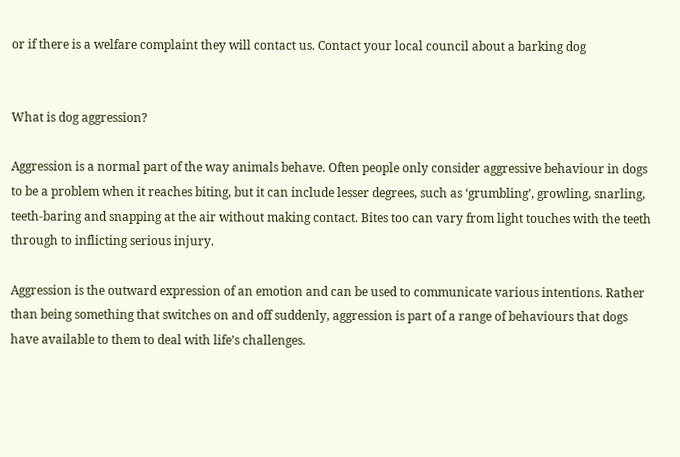or if there is a welfare complaint they will contact us. Contact your local council about a barking dog


What is dog aggression?

Aggression is a normal part of the way animals behave. Often people only consider aggressive behaviour in dogs to be a problem when it reaches biting, but it can include lesser degrees, such as ‘grumbling’, growling, snarling, teeth-baring and snapping at the air without making contact. Bites too can vary from light touches with the teeth through to inflicting serious injury.

Aggression is the outward expression of an emotion and can be used to communicate various intentions. Rather than being something that switches on and off suddenly, aggression is part of a range of behaviours that dogs have available to them to deal with life’s challenges.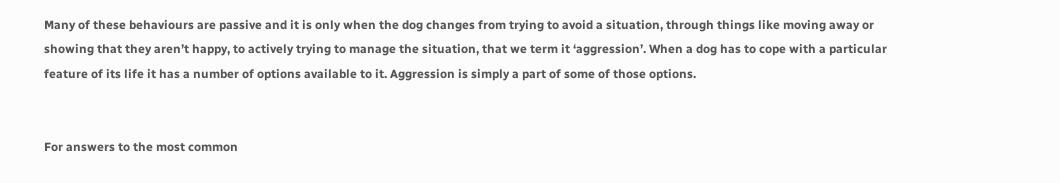Many of these behaviours are passive and it is only when the dog changes from trying to avoid a situation, through things like moving away or showing that they aren’t happy, to actively trying to manage the situation, that we term it ‘aggression’. When a dog has to cope with a particular feature of its life it has a number of options available to it. Aggression is simply a part of some of those options.


For answers to the most common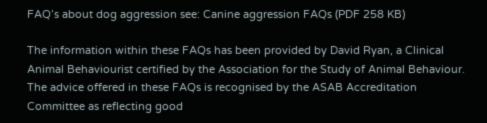FAQ’s about dog aggression see: Canine aggression FAQs (PDF 258 KB)

The information within these FAQs has been provided by David Ryan, a Clinical Animal Behaviourist certified by the Association for the Study of Animal Behaviour. The advice offered in these FAQs is recognised by the ASAB Accreditation Committee as reflecting good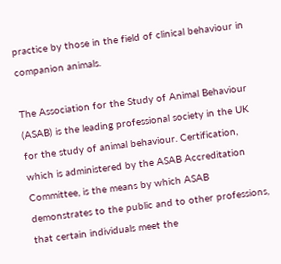practice by those in the field of clinical behaviour in companion animals.

The Association for the Study of Animal Behaviour (ASAB) is the leading professional society in the UK for the study of animal behaviour. Certification, which is administered by the ASAB Accreditation Committee, is the means by which ASAB demonstrates to the public and to other professions, that certain individuals meet the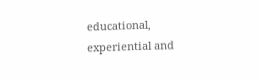educational, experiential and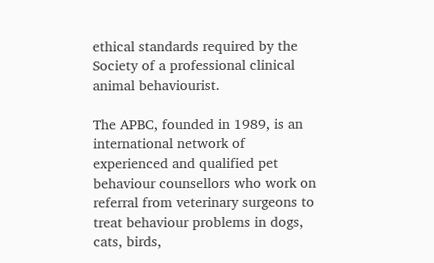ethical standards required by the Society of a professional clinical animal behaviourist.

The APBC, founded in 1989, is an international network of experienced and qualified pet behaviour counsellors who work on referral from veterinary surgeons to treat behaviour problems in dogs, cats, birds,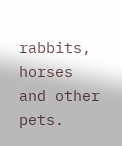rabbits, horses and other pets.